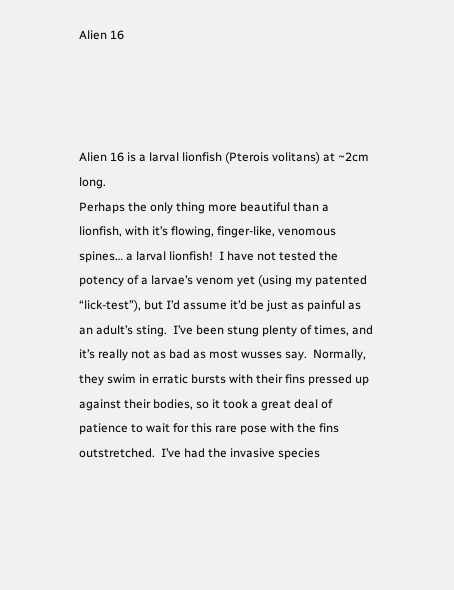Alien 16




Alien 16 is a larval lionfish (Pterois volitans) at ~2cm long.
Perhaps the only thing more beautiful than a lionfish, with it’s flowing, finger-like, venomous spines… a larval lionfish!  I have not tested the potency of a larvae’s venom yet (using my patented “lick-test”), but I’d assume it’d be just as painful as an adult’s sting.  I’ve been stung plenty of times, and it’s really not as bad as most wusses say.  Normally, they swim in erratic bursts with their fins pressed up against their bodies, so it took a great deal of patience to wait for this rare pose with the fins outstretched.  I’ve had the invasive species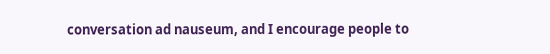conversation ad nauseum, and I encourage people to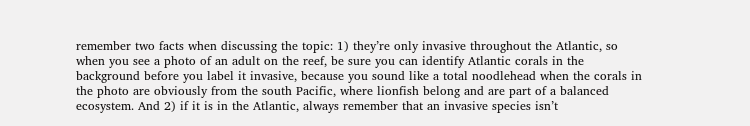remember two facts when discussing the topic: 1) they’re only invasive throughout the Atlantic, so when you see a photo of an adult on the reef, be sure you can identify Atlantic corals in the background before you label it invasive, because you sound like a total noodlehead when the corals in the photo are obviously from the south Pacific, where lionfish belong and are part of a balanced ecosystem. And 2) if it is in the Atlantic, always remember that an invasive species isn’t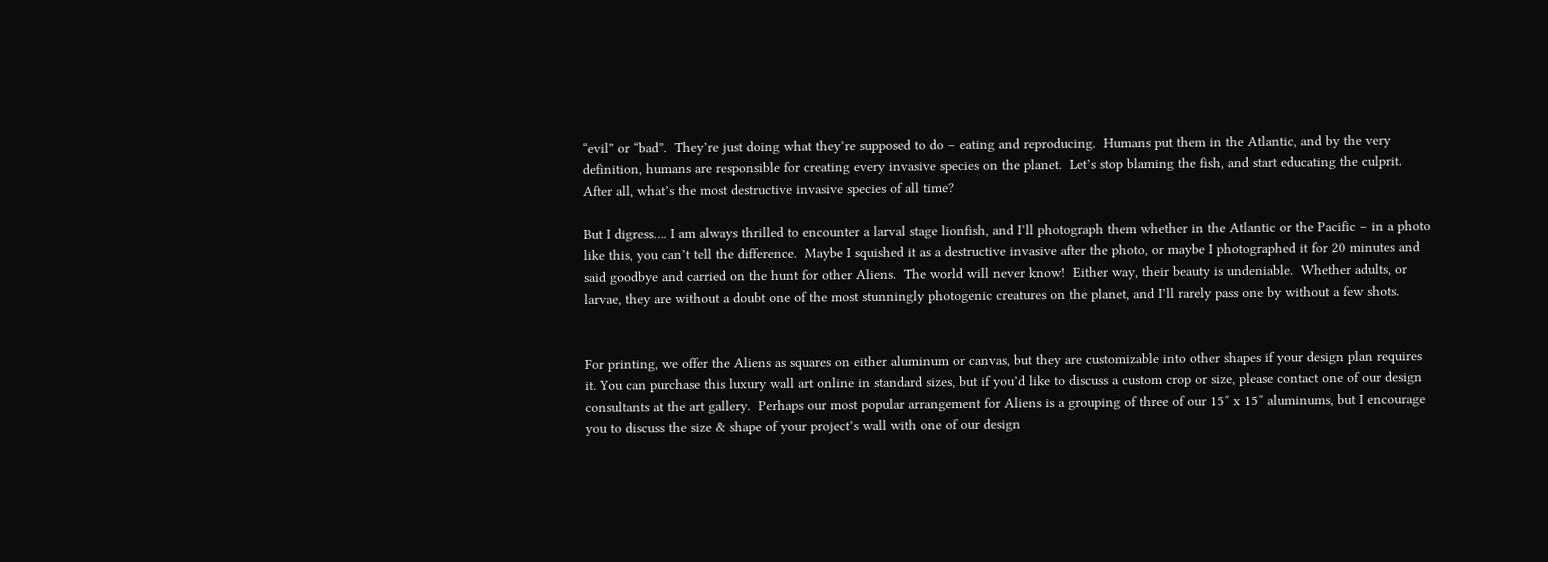“evil” or “bad”.  They’re just doing what they’re supposed to do – eating and reproducing.  Humans put them in the Atlantic, and by the very definition, humans are responsible for creating every invasive species on the planet.  Let’s stop blaming the fish, and start educating the culprit.  After all, what’s the most destructive invasive species of all time?

But I digress…. I am always thrilled to encounter a larval stage lionfish, and I’ll photograph them whether in the Atlantic or the Pacific – in a photo like this, you can’t tell the difference.  Maybe I squished it as a destructive invasive after the photo, or maybe I photographed it for 20 minutes and said goodbye and carried on the hunt for other Aliens.  The world will never know!  Either way, their beauty is undeniable.  Whether adults, or larvae, they are without a doubt one of the most stunningly photogenic creatures on the planet, and I’ll rarely pass one by without a few shots.


For printing, we offer the Aliens as squares on either aluminum or canvas, but they are customizable into other shapes if your design plan requires it. You can purchase this luxury wall art online in standard sizes, but if you’d like to discuss a custom crop or size, please contact one of our design consultants at the art gallery.  Perhaps our most popular arrangement for Aliens is a grouping of three of our 15″ x 15″ aluminums, but I encourage you to discuss the size & shape of your project’s wall with one of our design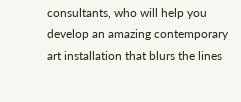consultants, who will help you develop an amazing contemporary art installation that blurs the lines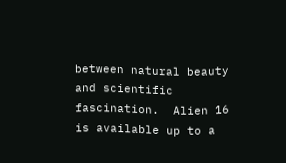between natural beauty and scientific fascination.  Alien 16 is available up to a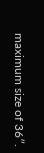maximum size of 36″.